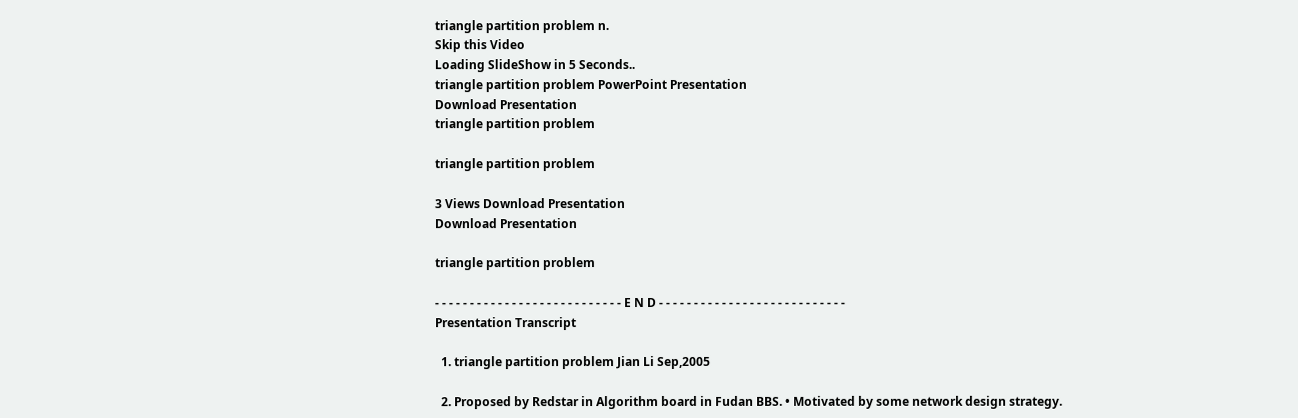triangle partition problem n.
Skip this Video
Loading SlideShow in 5 Seconds..
triangle partition problem PowerPoint Presentation
Download Presentation
triangle partition problem

triangle partition problem

3 Views Download Presentation
Download Presentation

triangle partition problem

- - - - - - - - - - - - - - - - - - - - - - - - - - - E N D - - - - - - - - - - - - - - - - - - - - - - - - - - -
Presentation Transcript

  1. triangle partition problem Jian Li Sep,2005

  2. Proposed by Redstar in Algorithm board in Fudan BBS. • Motivated by some network design strategy.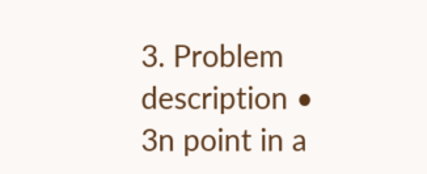3. Problem description • 3n point in a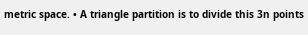metric space. • A triangle partition is to divide this 3n points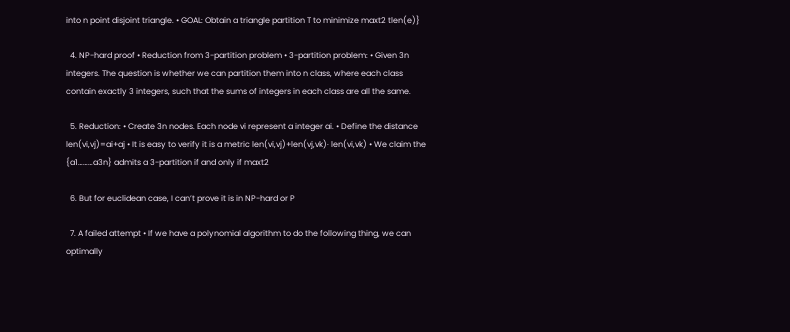into n point disjoint triangle. • GOAL: Obtain a triangle partition T to minimize maxt2 tlen(e)}

  4. NP-hard proof • Reduction from 3-partition problem • 3-partition problem: • Given 3n integers. The question is whether we can partition them into n class, where each class contain exactly 3 integers, such that the sums of integers in each class are all the same.

  5. Reduction: • Create 3n nodes. Each node vi represent a integer ai. • Define the distance len(vi,vj)=ai+aj • It is easy to verify it is a metric len(vi,vj)+len(vj,vk)· len(vi,vk) • We claim the {a1………a3n} admits a 3-partition if and only if maxt2

  6. But for euclidean case, I can’t prove it is in NP-hard or P

  7. A failed attempt • If we have a polynomial algorithm to do the following thing, we can optimally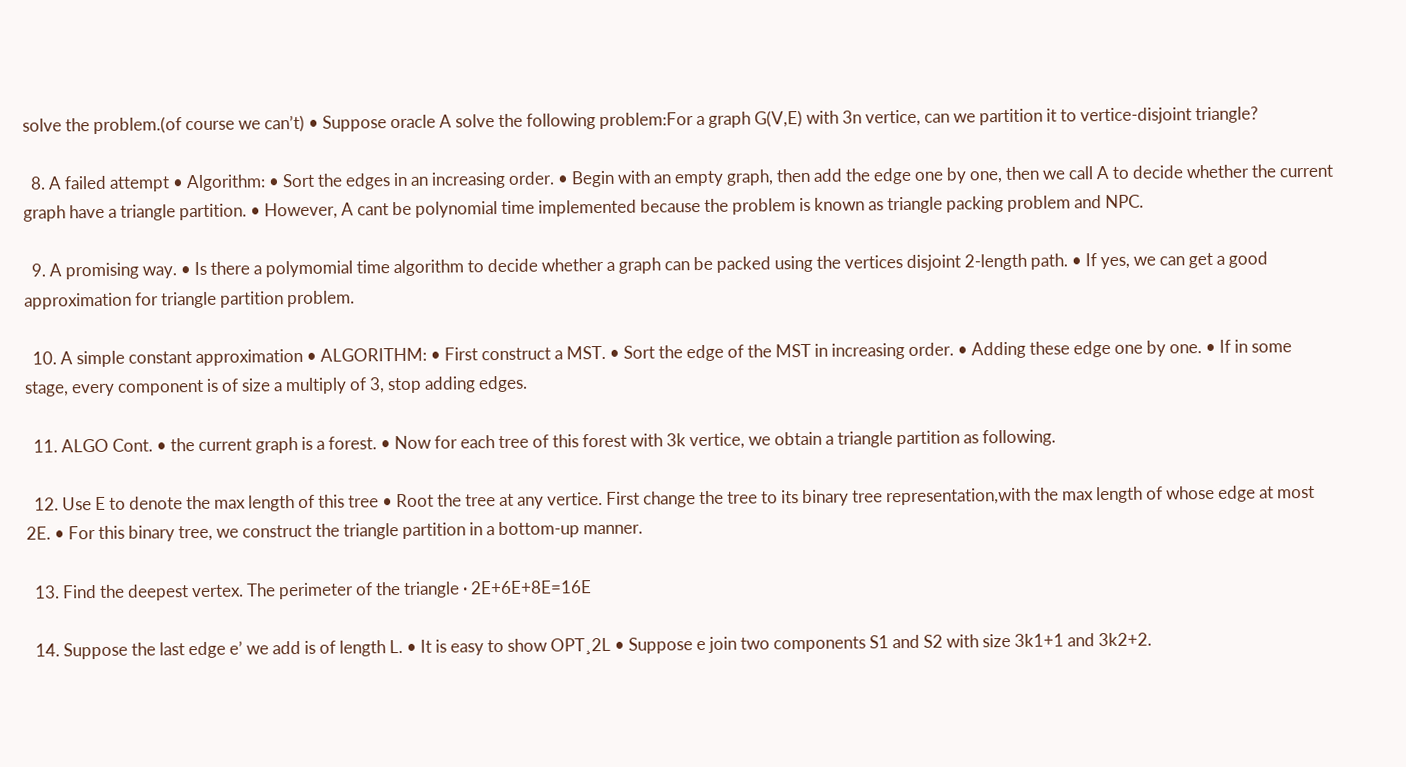solve the problem.(of course we can’t) • Suppose oracle A solve the following problem:For a graph G(V,E) with 3n vertice, can we partition it to vertice-disjoint triangle?

  8. A failed attempt • Algorithm: • Sort the edges in an increasing order. • Begin with an empty graph, then add the edge one by one, then we call A to decide whether the current graph have a triangle partition. • However, A cant be polynomial time implemented because the problem is known as triangle packing problem and NPC.

  9. A promising way. • Is there a polymomial time algorithm to decide whether a graph can be packed using the vertices disjoint 2-length path. • If yes, we can get a good approximation for triangle partition problem.

  10. A simple constant approximation • ALGORITHM: • First construct a MST. • Sort the edge of the MST in increasing order. • Adding these edge one by one. • If in some stage, every component is of size a multiply of 3, stop adding edges.

  11. ALGO Cont. • the current graph is a forest. • Now for each tree of this forest with 3k vertice, we obtain a triangle partition as following.

  12. Use E to denote the max length of this tree • Root the tree at any vertice. First change the tree to its binary tree representation,with the max length of whose edge at most 2E. • For this binary tree, we construct the triangle partition in a bottom-up manner.

  13. Find the deepest vertex. The perimeter of the triangle · 2E+6E+8E=16E

  14. Suppose the last edge e’ we add is of length L. • It is easy to show OPT¸2L • Suppose e join two components S1 and S2 with size 3k1+1 and 3k2+2.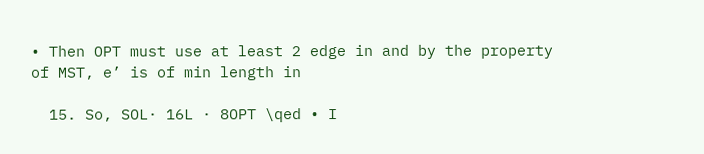• Then OPT must use at least 2 edge in and by the property of MST, e’ is of min length in

  15. So, SOL· 16L · 8OPT \qed • I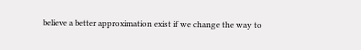believe a better approximation exist if we change the way to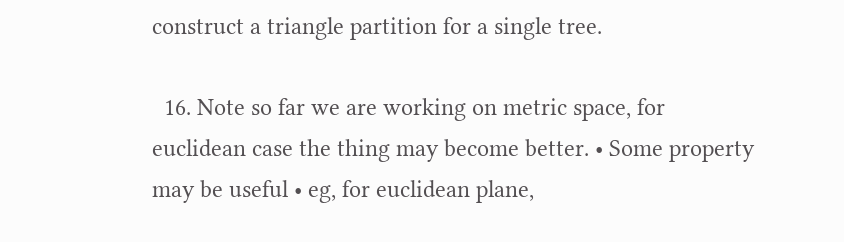construct a triangle partition for a single tree.

  16. Note so far we are working on metric space, for euclidean case the thing may become better. • Some property may be useful • eg, for euclidean plane,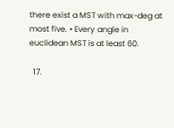there exist a MST with max-deg at most five. • Every angle in euclidean MST is at least 60.

  17.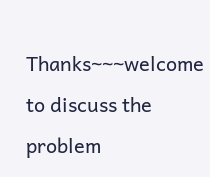Thanks~~~welcome to discuss the problem